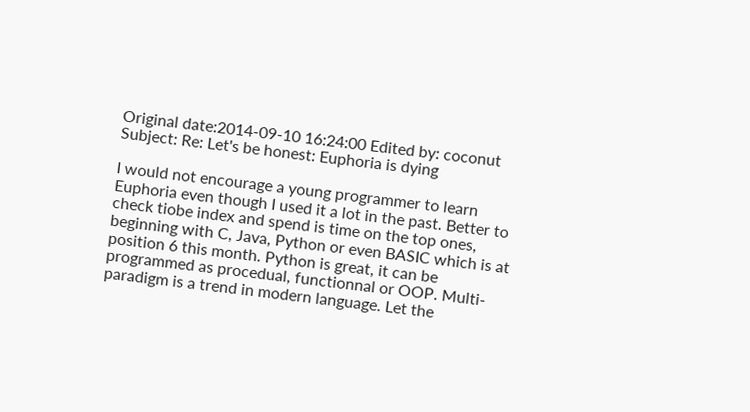Original date:2014-09-10 16:24:00 Edited by: coconut Subject: Re: Let's be honest: Euphoria is dying

I would not encourage a young programmer to learn Euphoria even though I used it a lot in the past. Better to check tiobe index and spend is time on the top ones, beginning with C, Java, Python or even BASIC which is at position 6 this month. Python is great, it can be programmed as procedual, functionnal or OOP. Multi-paradigm is a trend in modern language. Let the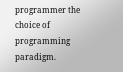programmer the choice of programming paradigm.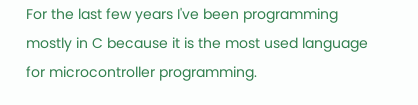For the last few years I've been programming mostly in C because it is the most used language for microcontroller programming.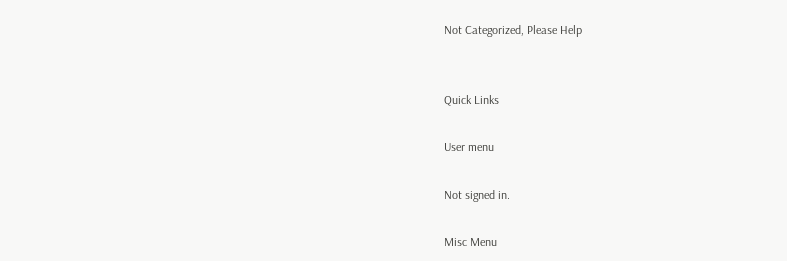Not Categorized, Please Help


Quick Links

User menu

Not signed in.

Misc Menu